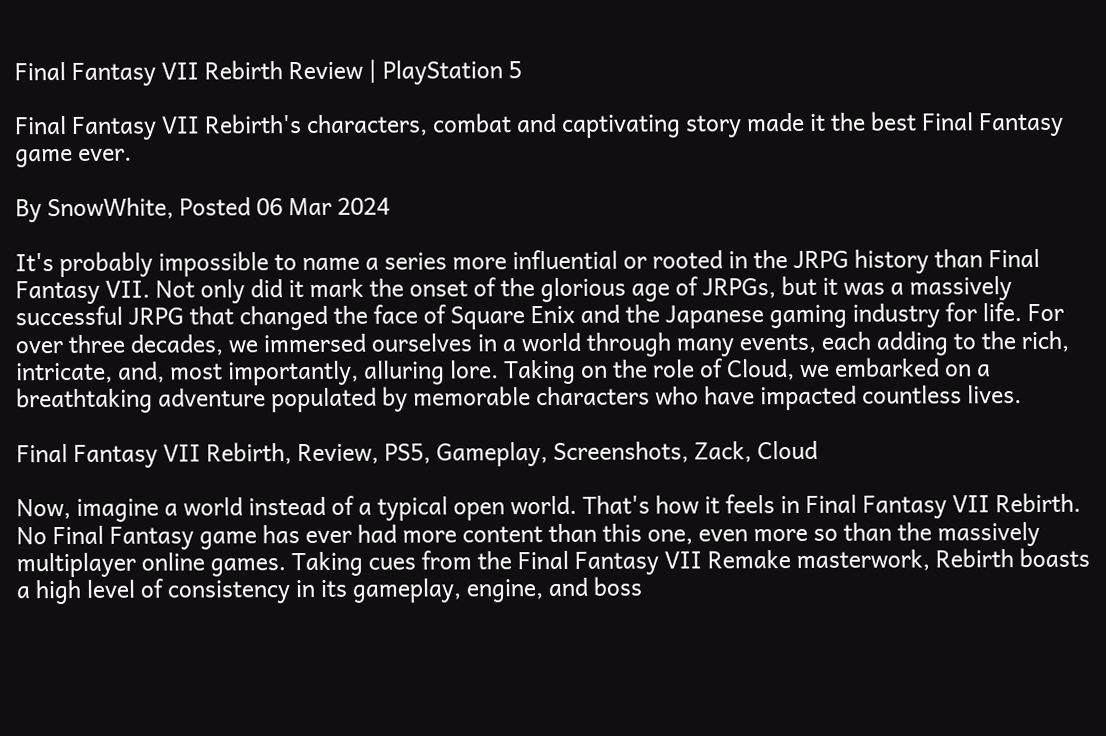Final Fantasy VII Rebirth Review | PlayStation 5

Final Fantasy VII Rebirth's characters, combat and captivating story made it the best Final Fantasy game ever.

By SnowWhite, Posted 06 Mar 2024

It's probably impossible to name a series more influential or rooted in the JRPG history than Final Fantasy VII. Not only did it mark the onset of the glorious age of JRPGs, but it was a massively successful JRPG that changed the face of Square Enix and the Japanese gaming industry for life. For over three decades, we immersed ourselves in a world through many events, each adding to the rich, intricate, and, most importantly, alluring lore. Taking on the role of Cloud, we embarked on a breathtaking adventure populated by memorable characters who have impacted countless lives.

Final Fantasy VII Rebirth, Review, PS5, Gameplay, Screenshots, Zack, Cloud

Now, imagine a world instead of a typical open world. That's how it feels in Final Fantasy VII Rebirth. No Final Fantasy game has ever had more content than this one, even more so than the massively multiplayer online games. Taking cues from the Final Fantasy VII Remake masterwork, Rebirth boasts a high level of consistency in its gameplay, engine, and boss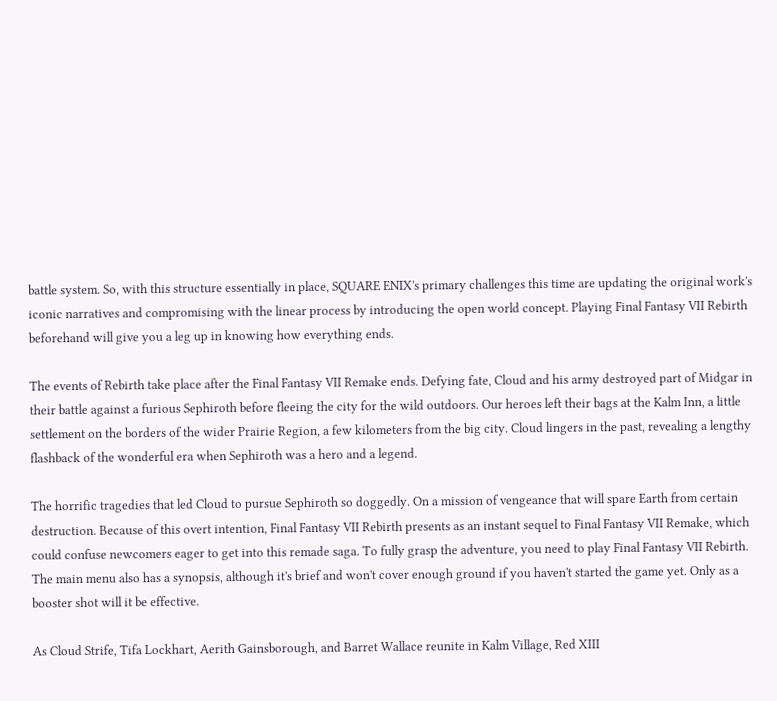battle system. So, with this structure essentially in place, SQUARE ENIX's primary challenges this time are updating the original work's iconic narratives and compromising with the linear process by introducing the open world concept. Playing Final Fantasy VII Rebirth beforehand will give you a leg up in knowing how everything ends.

The events of Rebirth take place after the Final Fantasy VII Remake ends. Defying fate, Cloud and his army destroyed part of Midgar in their battle against a furious Sephiroth before fleeing the city for the wild outdoors. Our heroes left their bags at the Kalm Inn, a little settlement on the borders of the wider Prairie Region, a few kilometers from the big city. Cloud lingers in the past, revealing a lengthy flashback of the wonderful era when Sephiroth was a hero and a legend.

The horrific tragedies that led Cloud to pursue Sephiroth so doggedly. On a mission of vengeance that will spare Earth from certain destruction. Because of this overt intention, Final Fantasy VII Rebirth presents as an instant sequel to Final Fantasy VII Remake, which could confuse newcomers eager to get into this remade saga. To fully grasp the adventure, you need to play Final Fantasy VII Rebirth. The main menu also has a synopsis, although it's brief and won't cover enough ground if you haven't started the game yet. Only as a booster shot will it be effective.

As Cloud Strife, Tifa Lockhart, Aerith Gainsborough, and Barret Wallace reunite in Kalm Village, Red XIII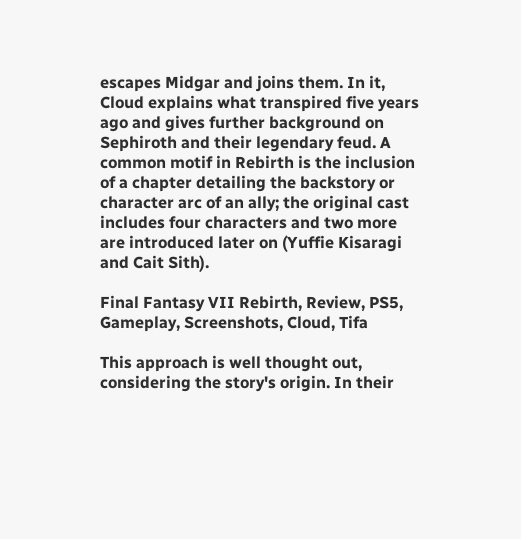escapes Midgar and joins them. In it, Cloud explains what transpired five years ago and gives further background on Sephiroth and their legendary feud. A common motif in Rebirth is the inclusion of a chapter detailing the backstory or character arc of an ally; the original cast includes four characters and two more are introduced later on (Yuffie Kisaragi and Cait Sith).

Final Fantasy VII Rebirth, Review, PS5, Gameplay, Screenshots, Cloud, Tifa

This approach is well thought out, considering the story's origin. In their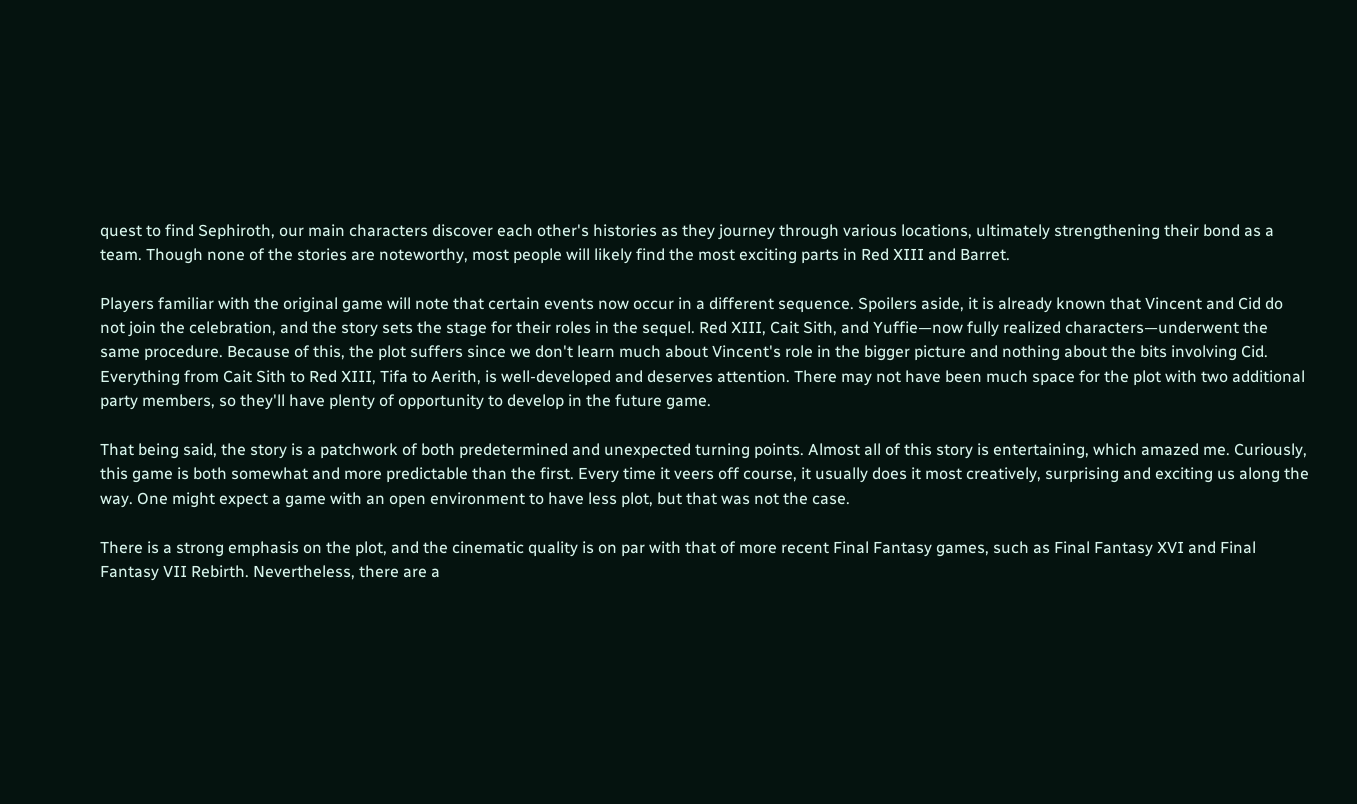quest to find Sephiroth, our main characters discover each other's histories as they journey through various locations, ultimately strengthening their bond as a team. Though none of the stories are noteworthy, most people will likely find the most exciting parts in Red XIII and Barret.

Players familiar with the original game will note that certain events now occur in a different sequence. Spoilers aside, it is already known that Vincent and Cid do not join the celebration, and the story sets the stage for their roles in the sequel. Red XIII, Cait Sith, and Yuffie—now fully realized characters—underwent the same procedure. Because of this, the plot suffers since we don't learn much about Vincent's role in the bigger picture and nothing about the bits involving Cid. Everything from Cait Sith to Red XIII, Tifa to Aerith, is well-developed and deserves attention. There may not have been much space for the plot with two additional party members, so they'll have plenty of opportunity to develop in the future game.

That being said, the story is a patchwork of both predetermined and unexpected turning points. Almost all of this story is entertaining, which amazed me. Curiously, this game is both somewhat and more predictable than the first. Every time it veers off course, it usually does it most creatively, surprising and exciting us along the way. One might expect a game with an open environment to have less plot, but that was not the case.

There is a strong emphasis on the plot, and the cinematic quality is on par with that of more recent Final Fantasy games, such as Final Fantasy XVI and Final Fantasy VII Rebirth. Nevertheless, there are a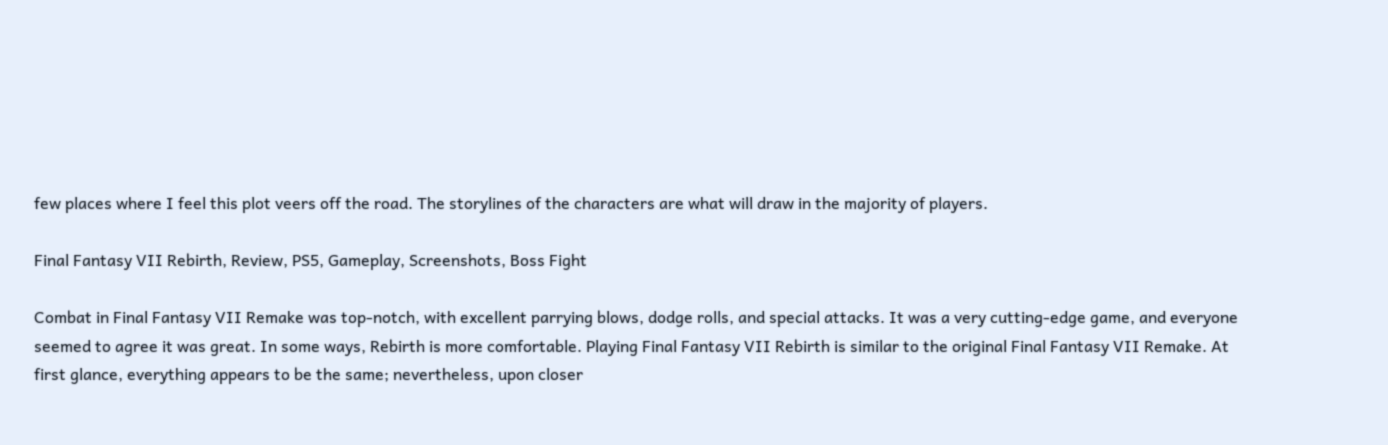few places where I feel this plot veers off the road. The storylines of the characters are what will draw in the majority of players.

Final Fantasy VII Rebirth, Review, PS5, Gameplay, Screenshots, Boss Fight

Combat in Final Fantasy VII Remake was top-notch, with excellent parrying blows, dodge rolls, and special attacks. It was a very cutting-edge game, and everyone seemed to agree it was great. In some ways, Rebirth is more comfortable. Playing Final Fantasy VII Rebirth is similar to the original Final Fantasy VII Remake. At first glance, everything appears to be the same; nevertheless, upon closer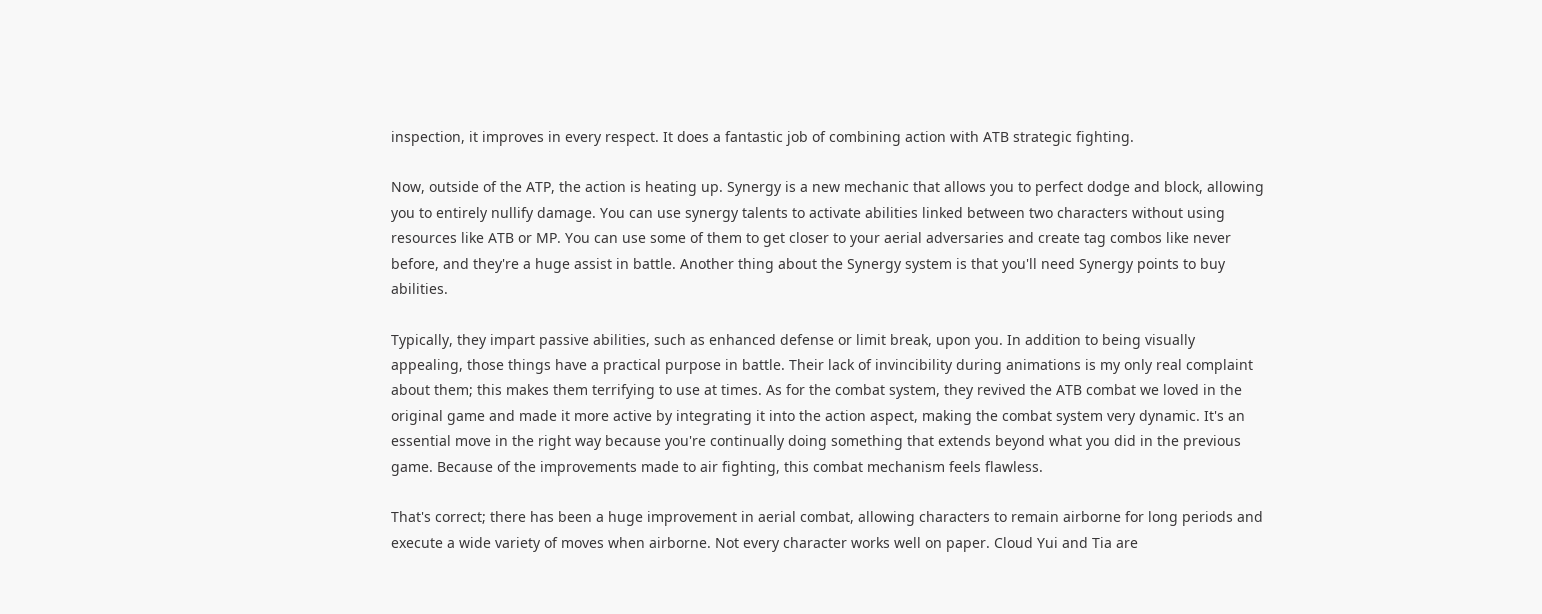inspection, it improves in every respect. It does a fantastic job of combining action with ATB strategic fighting.

Now, outside of the ATP, the action is heating up. Synergy is a new mechanic that allows you to perfect dodge and block, allowing you to entirely nullify damage. You can use synergy talents to activate abilities linked between two characters without using resources like ATB or MP. You can use some of them to get closer to your aerial adversaries and create tag combos like never before, and they're a huge assist in battle. Another thing about the Synergy system is that you'll need Synergy points to buy abilities.

Typically, they impart passive abilities, such as enhanced defense or limit break, upon you. In addition to being visually appealing, those things have a practical purpose in battle. Their lack of invincibility during animations is my only real complaint about them; this makes them terrifying to use at times. As for the combat system, they revived the ATB combat we loved in the original game and made it more active by integrating it into the action aspect, making the combat system very dynamic. It's an essential move in the right way because you're continually doing something that extends beyond what you did in the previous game. Because of the improvements made to air fighting, this combat mechanism feels flawless.

That's correct; there has been a huge improvement in aerial combat, allowing characters to remain airborne for long periods and execute a wide variety of moves when airborne. Not every character works well on paper. Cloud Yui and Tia are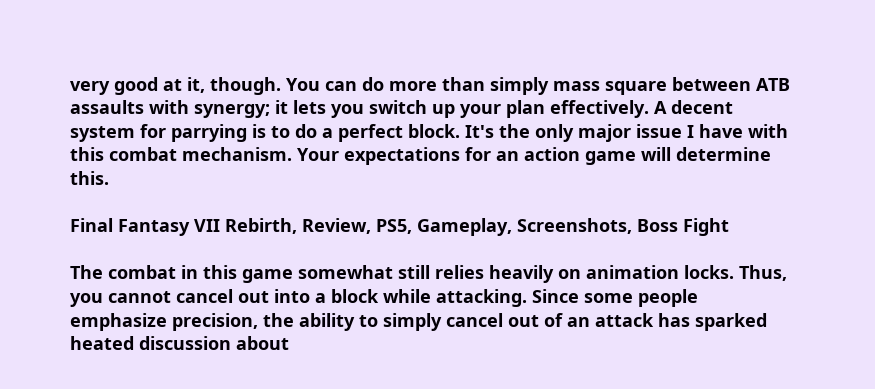very good at it, though. You can do more than simply mass square between ATB assaults with synergy; it lets you switch up your plan effectively. A decent system for parrying is to do a perfect block. It's the only major issue I have with this combat mechanism. Your expectations for an action game will determine this.

Final Fantasy VII Rebirth, Review, PS5, Gameplay, Screenshots, Boss Fight

The combat in this game somewhat still relies heavily on animation locks. Thus, you cannot cancel out into a block while attacking. Since some people emphasize precision, the ability to simply cancel out of an attack has sparked heated discussion about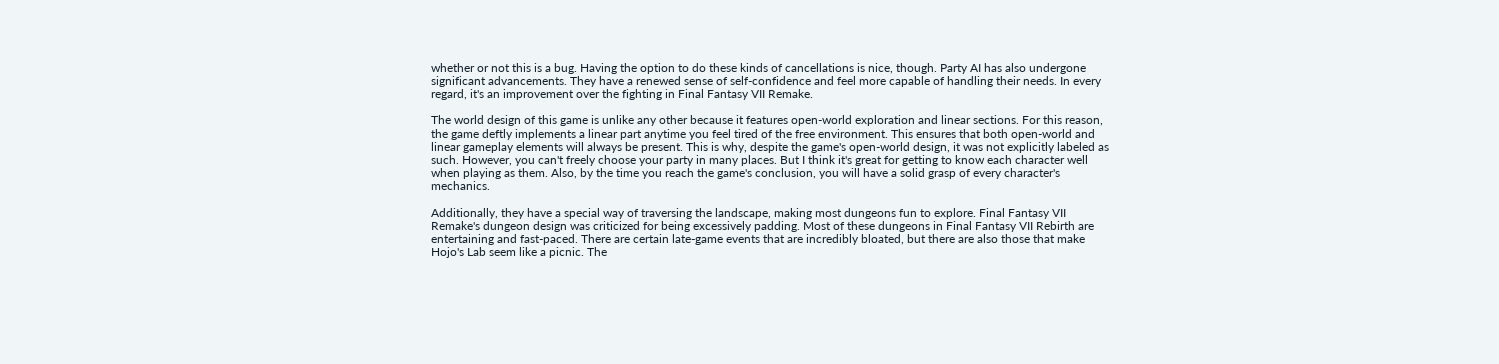whether or not this is a bug. Having the option to do these kinds of cancellations is nice, though. Party AI has also undergone significant advancements. They have a renewed sense of self-confidence and feel more capable of handling their needs. In every regard, it's an improvement over the fighting in Final Fantasy VII Remake.

The world design of this game is unlike any other because it features open-world exploration and linear sections. For this reason, the game deftly implements a linear part anytime you feel tired of the free environment. This ensures that both open-world and linear gameplay elements will always be present. This is why, despite the game's open-world design, it was not explicitly labeled as such. However, you can't freely choose your party in many places. But I think it's great for getting to know each character well when playing as them. Also, by the time you reach the game's conclusion, you will have a solid grasp of every character's mechanics.

Additionally, they have a special way of traversing the landscape, making most dungeons fun to explore. Final Fantasy VII Remake's dungeon design was criticized for being excessively padding. Most of these dungeons in Final Fantasy VII Rebirth are entertaining and fast-paced. There are certain late-game events that are incredibly bloated, but there are also those that make Hojo's Lab seem like a picnic. The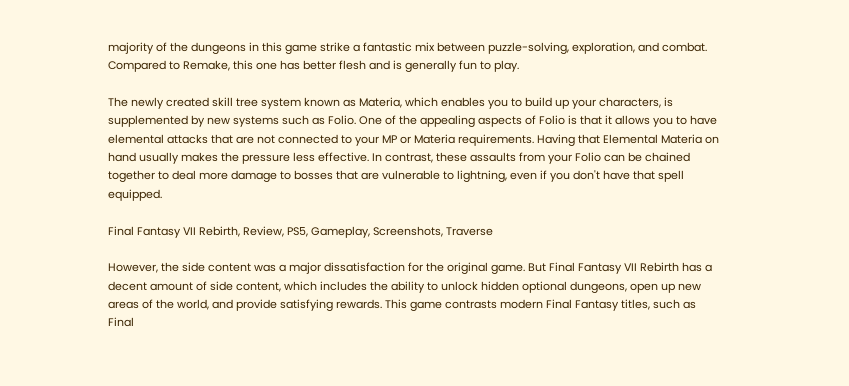majority of the dungeons in this game strike a fantastic mix between puzzle-solving, exploration, and combat. Compared to Remake, this one has better flesh and is generally fun to play.

The newly created skill tree system known as Materia, which enables you to build up your characters, is supplemented by new systems such as Folio. One of the appealing aspects of Folio is that it allows you to have elemental attacks that are not connected to your MP or Materia requirements. Having that Elemental Materia on hand usually makes the pressure less effective. In contrast, these assaults from your Folio can be chained together to deal more damage to bosses that are vulnerable to lightning, even if you don't have that spell equipped.

Final Fantasy VII Rebirth, Review, PS5, Gameplay, Screenshots, Traverse

However, the side content was a major dissatisfaction for the original game. But Final Fantasy VII Rebirth has a decent amount of side content, which includes the ability to unlock hidden optional dungeons, open up new areas of the world, and provide satisfying rewards. This game contrasts modern Final Fantasy titles, such as Final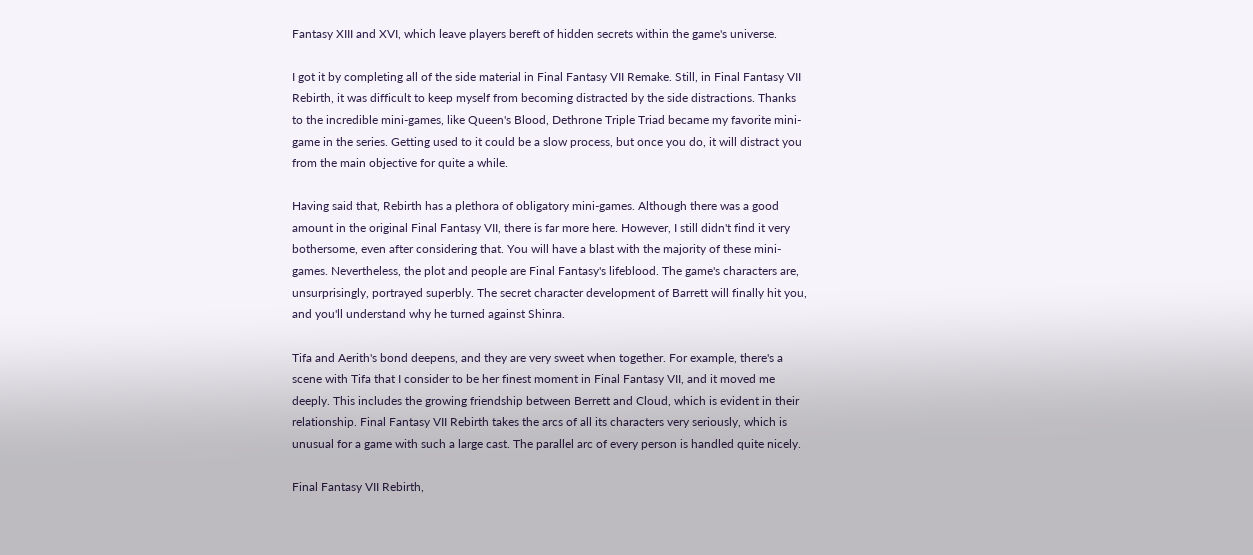Fantasy XIII and XVI, which leave players bereft of hidden secrets within the game's universe.

I got it by completing all of the side material in Final Fantasy VII Remake. Still, in Final Fantasy VII Rebirth, it was difficult to keep myself from becoming distracted by the side distractions. Thanks to the incredible mini-games, like Queen's Blood, Dethrone Triple Triad became my favorite mini-game in the series. Getting used to it could be a slow process, but once you do, it will distract you from the main objective for quite a while.

Having said that, Rebirth has a plethora of obligatory mini-games. Although there was a good amount in the original Final Fantasy VII, there is far more here. However, I still didn't find it very bothersome, even after considering that. You will have a blast with the majority of these mini-games. Nevertheless, the plot and people are Final Fantasy's lifeblood. The game's characters are, unsurprisingly, portrayed superbly. The secret character development of Barrett will finally hit you, and you'll understand why he turned against Shinra.

Tifa and Aerith's bond deepens, and they are very sweet when together. For example, there's a scene with Tifa that I consider to be her finest moment in Final Fantasy VII, and it moved me deeply. This includes the growing friendship between Berrett and Cloud, which is evident in their relationship. Final Fantasy VII Rebirth takes the arcs of all its characters very seriously, which is unusual for a game with such a large cast. The parallel arc of every person is handled quite nicely.

Final Fantasy VII Rebirth,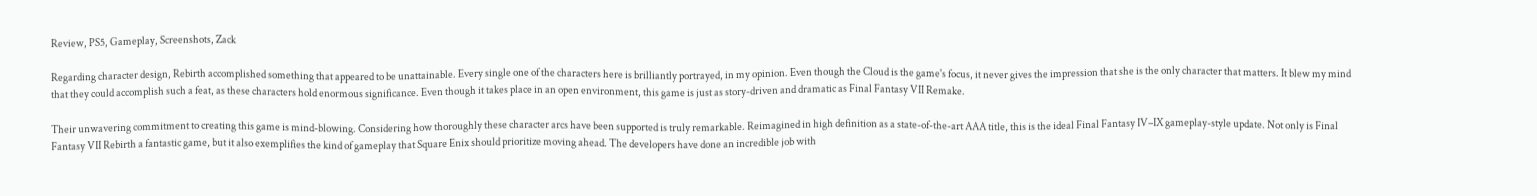Review, PS5, Gameplay, Screenshots, Zack

Regarding character design, Rebirth accomplished something that appeared to be unattainable. Every single one of the characters here is brilliantly portrayed, in my opinion. Even though the Cloud is the game's focus, it never gives the impression that she is the only character that matters. It blew my mind that they could accomplish such a feat, as these characters hold enormous significance. Even though it takes place in an open environment, this game is just as story-driven and dramatic as Final Fantasy VII Remake.

Their unwavering commitment to creating this game is mind-blowing. Considering how thoroughly these character arcs have been supported is truly remarkable. Reimagined in high definition as a state-of-the-art AAA title, this is the ideal Final Fantasy IV–IX gameplay-style update. Not only is Final Fantasy VII Rebirth a fantastic game, but it also exemplifies the kind of gameplay that Square Enix should prioritize moving ahead. The developers have done an incredible job with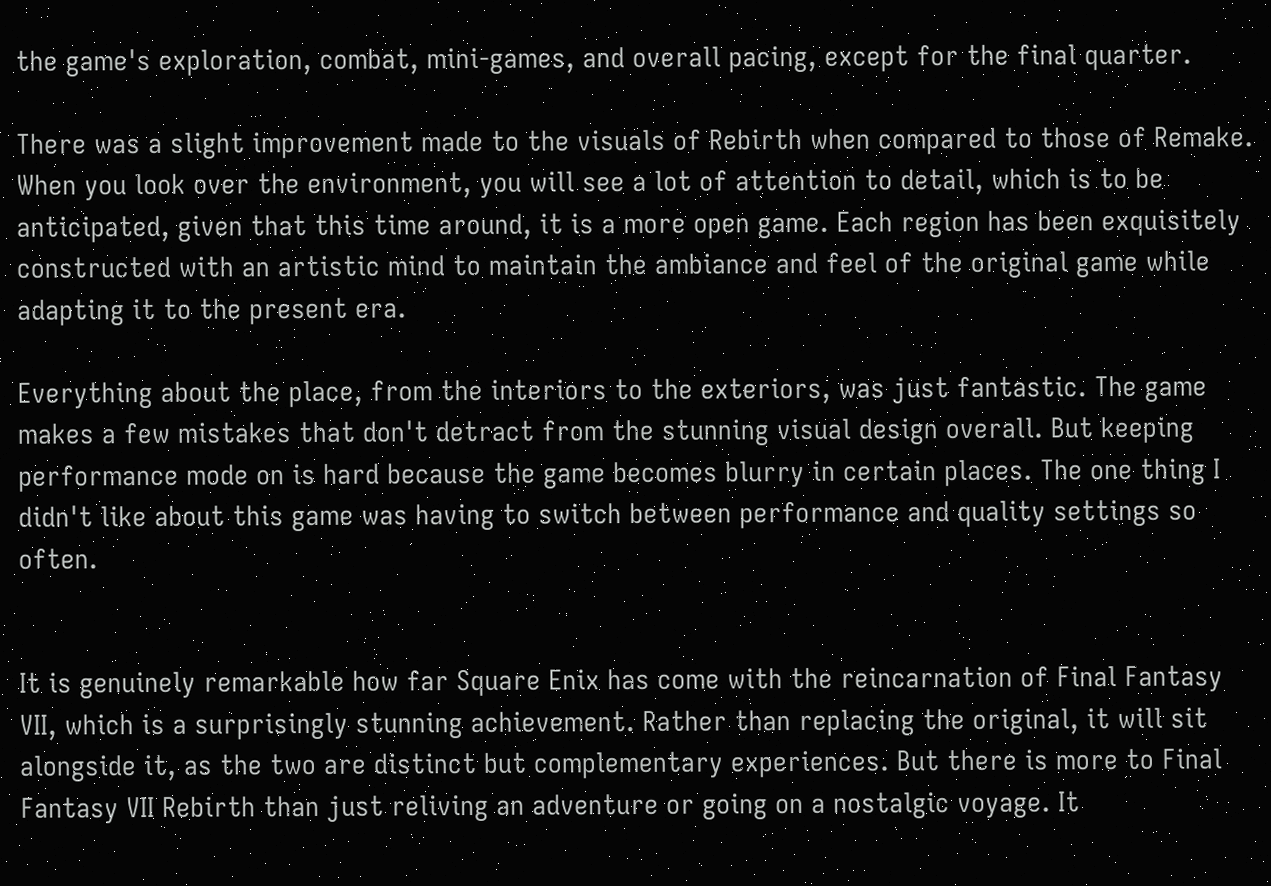the game's exploration, combat, mini-games, and overall pacing, except for the final quarter.

There was a slight improvement made to the visuals of Rebirth when compared to those of Remake. When you look over the environment, you will see a lot of attention to detail, which is to be anticipated, given that this time around, it is a more open game. Each region has been exquisitely constructed with an artistic mind to maintain the ambiance and feel of the original game while adapting it to the present era.

Everything about the place, from the interiors to the exteriors, was just fantastic. The game makes a few mistakes that don't detract from the stunning visual design overall. But keeping performance mode on is hard because the game becomes blurry in certain places. The one thing I didn't like about this game was having to switch between performance and quality settings so often.


It is genuinely remarkable how far Square Enix has come with the reincarnation of Final Fantasy VII, which is a surprisingly stunning achievement. Rather than replacing the original, it will sit alongside it, as the two are distinct but complementary experiences. But there is more to Final Fantasy VII Rebirth than just reliving an adventure or going on a nostalgic voyage. It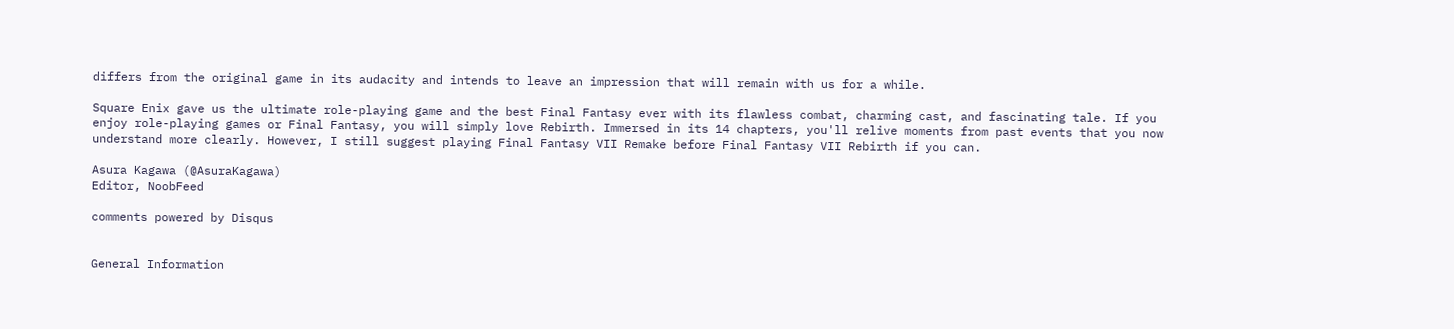differs from the original game in its audacity and intends to leave an impression that will remain with us for a while.

Square Enix gave us the ultimate role-playing game and the best Final Fantasy ever with its flawless combat, charming cast, and fascinating tale. If you enjoy role-playing games or Final Fantasy, you will simply love Rebirth. Immersed in its 14 chapters, you'll relive moments from past events that you now understand more clearly. However, I still suggest playing Final Fantasy VII Remake before Final Fantasy VII Rebirth if you can.

Asura Kagawa (@AsuraKagawa)
Editor, NoobFeed

comments powered by Disqus


General Information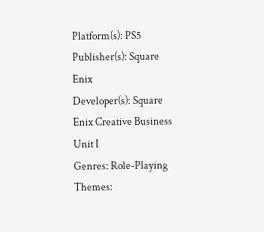Platform(s): PS5
Publisher(s): Square Enix
Developer(s): Square Enix Creative Business Unit I
Genres: Role-Playing
Themes: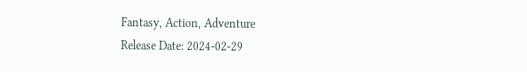Fantasy, Action, Adventure
Release Date: 2024-02-29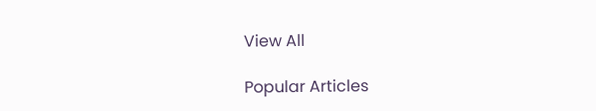View All

Popular Articles